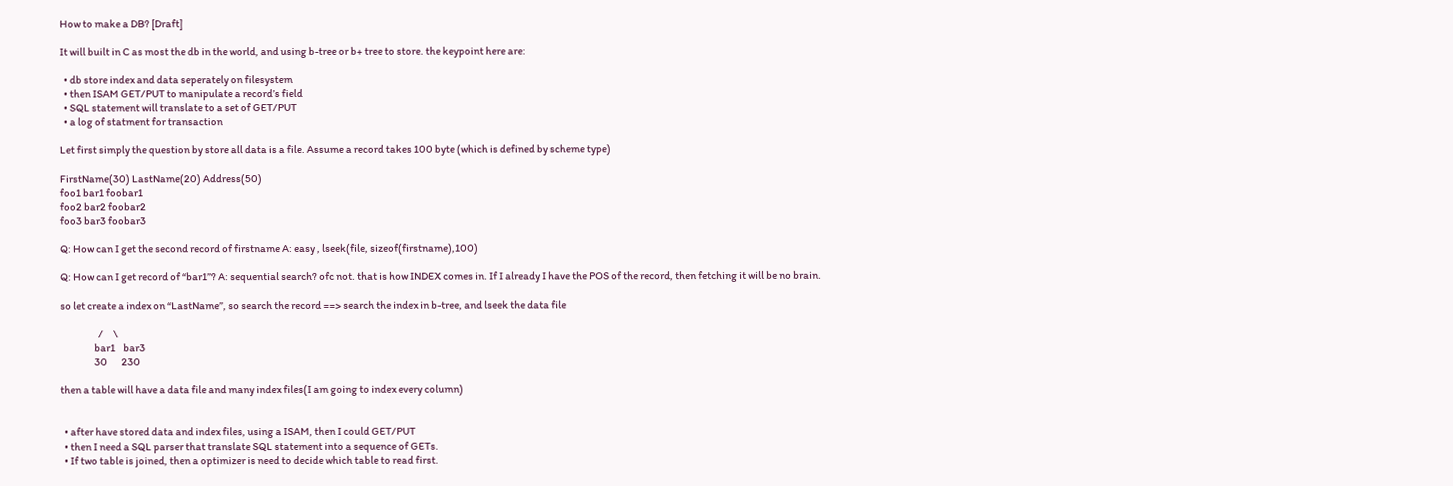How to make a DB? [Draft]

It will built in C as most the db in the world, and using b-tree or b+ tree to store. the keypoint here are:

  • db store index and data seperately on filesystem
  • then ISAM GET/PUT to manipulate a record’s field
  • SQL statement will translate to a set of GET/PUT
  • a log of statment for transaction

Let first simply the question by store all data is a file. Assume a record takes 100 byte (which is defined by scheme type)

FirstName(30) LastName(20) Address(50)
foo1 bar1 foobar1
foo2 bar2 foobar2
foo3 bar3 foobar3

Q: How can I get the second record of firstname A: easy , lseek(file, sizeof(firstname),100)

Q: How can I get record of “bar1”? A: sequential search? ofc not. that is how INDEX comes in. If I already I have the POS of the record, then fetching it will be no brain.

so let create a index on “LastName”, so search the record ==> search the index in b-tree, and lseek the data file

                   /     \
                 bar1    bar3
                 30       230

then a table will have a data file and many index files(I am going to index every column)


  • after have stored data and index files, using a ISAM, then I could GET/PUT
  • then I need a SQL parser that translate SQL statement into a sequence of GETs.
  • If two table is joined, then a optimizer is need to decide which table to read first.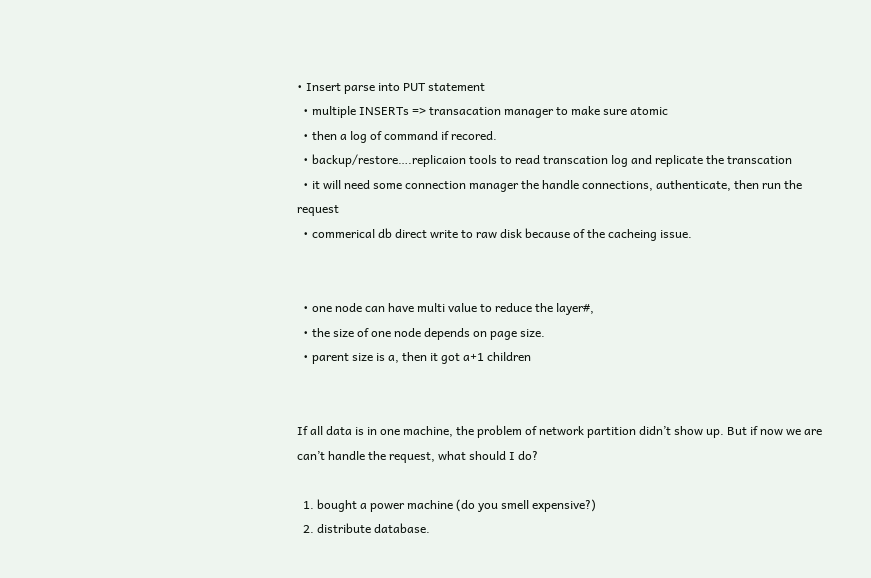• Insert parse into PUT statement
  • multiple INSERTs => transacation manager to make sure atomic
  • then a log of command if recored.
  • backup/restore….replicaion tools to read transcation log and replicate the transcation
  • it will need some connection manager the handle connections, authenticate, then run the request
  • commerical db direct write to raw disk because of the cacheing issue.


  • one node can have multi value to reduce the layer#,
  • the size of one node depends on page size.
  • parent size is a, then it got a+1 children


If all data is in one machine, the problem of network partition didn’t show up. But if now we are can’t handle the request, what should I do?

  1. bought a power machine (do you smell expensive?)
  2. distribute database.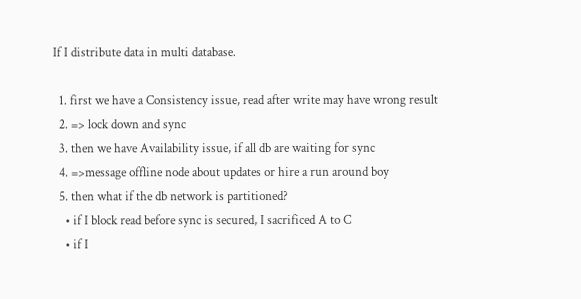If I distribute data in multi database.

  1. first we have a Consistency issue, read after write may have wrong result
  2. => lock down and sync
  3. then we have Availability issue, if all db are waiting for sync
  4. =>message offline node about updates or hire a run around boy
  5. then what if the db network is partitioned?
    • if I block read before sync is secured, I sacrificed A to C
    • if I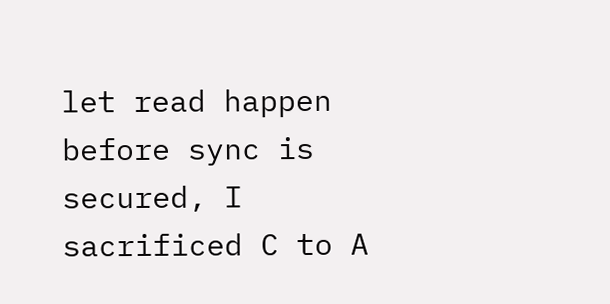let read happen before sync is secured, I sacrificed C to A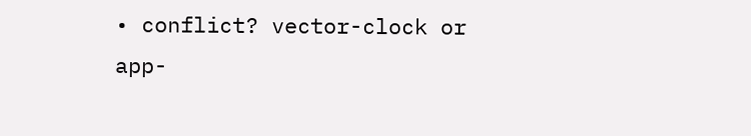• conflict? vector-clock or app-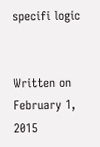specifi logic


Written on February 1, 2015